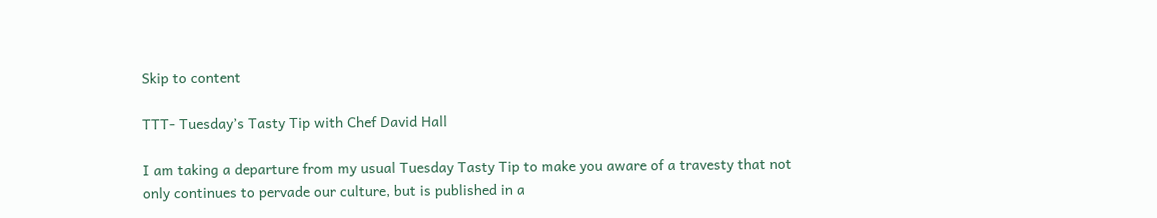Skip to content

TTT- Tuesday’s Tasty Tip with Chef David Hall

I am taking a departure from my usual Tuesday Tasty Tip to make you aware of a travesty that not only continues to pervade our culture, but is published in a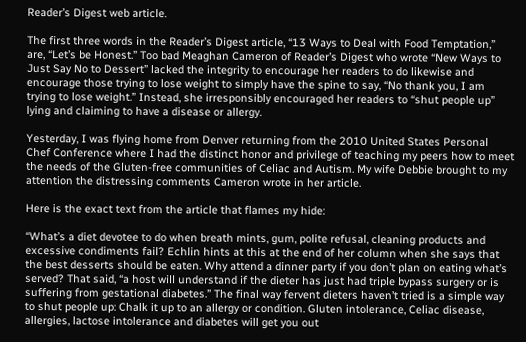Reader’s Digest web article.

The first three words in the Reader’s Digest article, “13 Ways to Deal with Food Temptation,” are, “Let’s be Honest.” Too bad Meaghan Cameron of Reader’s Digest who wrote “New Ways to Just Say No to Dessert” lacked the integrity to encourage her readers to do likewise and encourage those trying to lose weight to simply have the spine to say, “No thank you, I am trying to lose weight.” Instead, she irresponsibly encouraged her readers to “shut people up” lying and claiming to have a disease or allergy.

Yesterday, I was flying home from Denver returning from the 2010 United States Personal Chef Conference where I had the distinct honor and privilege of teaching my peers how to meet the needs of the Gluten-free communities of Celiac and Autism. My wife Debbie brought to my attention the distressing comments Cameron wrote in her article.

Here is the exact text from the article that flames my hide:

“What’s a diet devotee to do when breath mints, gum, polite refusal, cleaning products and excessive condiments fail? Echlin hints at this at the end of her column when she says that the best desserts should be eaten. Why attend a dinner party if you don’t plan on eating what’s served? That said, “a host will understand if the dieter has just had triple bypass surgery or is suffering from gestational diabetes.” The final way fervent dieters haven’t tried is a simple way to shut people up: Chalk it up to an allergy or condition. Gluten intolerance, Celiac disease, allergies, lactose intolerance and diabetes will get you out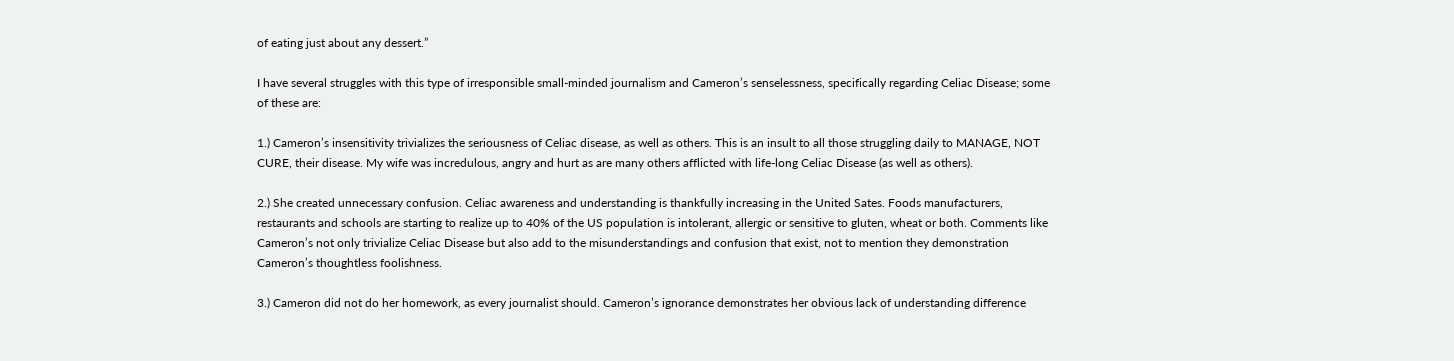of eating just about any dessert.”

I have several struggles with this type of irresponsible small-minded journalism and Cameron’s senselessness, specifically regarding Celiac Disease; some of these are:

1.) Cameron’s insensitivity trivializes the seriousness of Celiac disease, as well as others. This is an insult to all those struggling daily to MANAGE, NOT CURE, their disease. My wife was incredulous, angry and hurt as are many others afflicted with life-long Celiac Disease (as well as others).

2.) She created unnecessary confusion. Celiac awareness and understanding is thankfully increasing in the United Sates. Foods manufacturers, restaurants and schools are starting to realize up to 40% of the US population is intolerant, allergic or sensitive to gluten, wheat or both. Comments like Cameron’s not only trivialize Celiac Disease but also add to the misunderstandings and confusion that exist, not to mention they demonstration Cameron’s thoughtless foolishness.

3.) Cameron did not do her homework, as every journalist should. Cameron’s ignorance demonstrates her obvious lack of understanding difference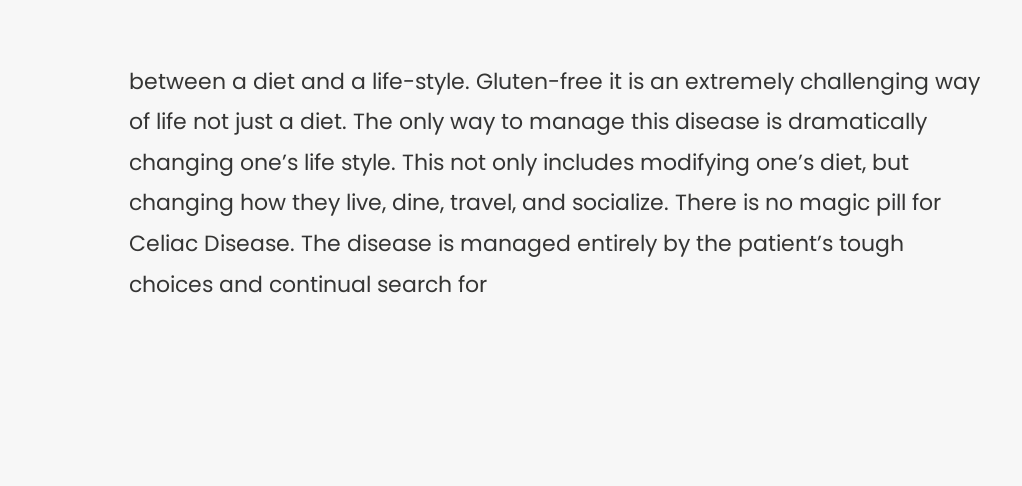between a diet and a life-style. Gluten-free it is an extremely challenging way of life not just a diet. The only way to manage this disease is dramatically changing one’s life style. This not only includes modifying one’s diet, but changing how they live, dine, travel, and socialize. There is no magic pill for Celiac Disease. The disease is managed entirely by the patient’s tough choices and continual search for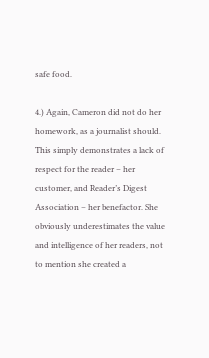safe food.

4.) Again, Cameron did not do her homework, as a journalist should. This simply demonstrates a lack of respect for the reader – her customer, and Reader’s Digest Association – her benefactor. She obviously underestimates the value and intelligence of her readers, not to mention she created a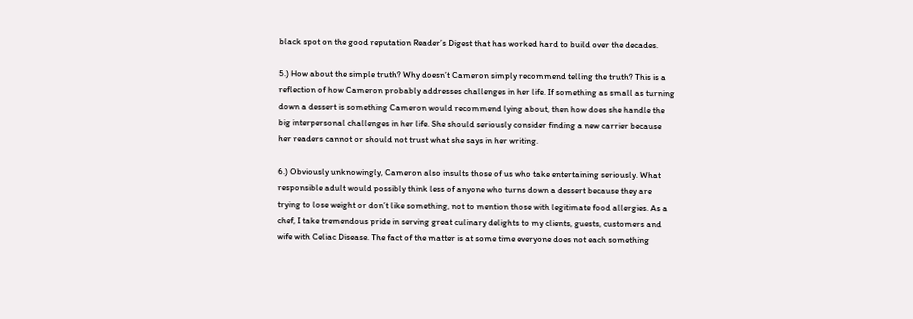black spot on the good reputation Reader’s Digest that has worked hard to build over the decades.

5.) How about the simple truth? Why doesn’t Cameron simply recommend telling the truth? This is a reflection of how Cameron probably addresses challenges in her life. If something as small as turning down a dessert is something Cameron would recommend lying about, then how does she handle the big interpersonal challenges in her life. She should seriously consider finding a new carrier because her readers cannot or should not trust what she says in her writing.

6.) Obviously unknowingly, Cameron also insults those of us who take entertaining seriously. What responsible adult would possibly think less of anyone who turns down a dessert because they are trying to lose weight or don’t like something, not to mention those with legitimate food allergies. As a chef, I take tremendous pride in serving great culinary delights to my clients, guests, customers and wife with Celiac Disease. The fact of the matter is at some time everyone does not each something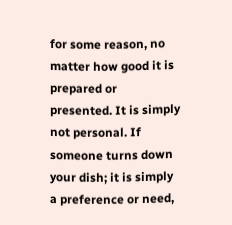for some reason, no matter how good it is prepared or presented. It is simply not personal. If someone turns down your dish; it is simply a preference or need,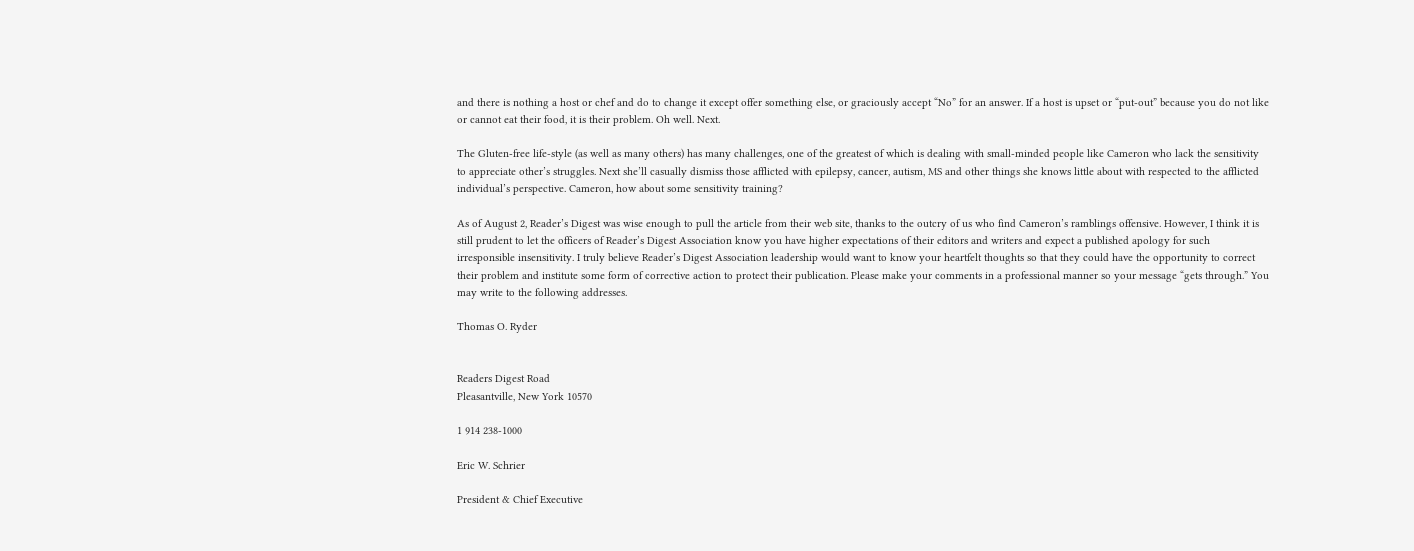and there is nothing a host or chef and do to change it except offer something else, or graciously accept “No” for an answer. If a host is upset or “put-out” because you do not like or cannot eat their food, it is their problem. Oh well. Next.

The Gluten-free life-style (as well as many others) has many challenges, one of the greatest of which is dealing with small-minded people like Cameron who lack the sensitivity to appreciate other’s struggles. Next she’ll casually dismiss those afflicted with epilepsy, cancer, autism, MS and other things she knows little about with respected to the afflicted individual’s perspective. Cameron, how about some sensitivity training?

As of August 2, Reader’s Digest was wise enough to pull the article from their web site, thanks to the outcry of us who find Cameron’s ramblings offensive. However, I think it is still prudent to let the officers of Reader’s Digest Association know you have higher expectations of their editors and writers and expect a published apology for such irresponsible insensitivity. I truly believe Reader’s Digest Association leadership would want to know your heartfelt thoughts so that they could have the opportunity to correct their problem and institute some form of corrective action to protect their publication. Please make your comments in a professional manner so your message “gets through.” You may write to the following addresses.

Thomas O. Ryder


Readers Digest Road
Pleasantville, New York 10570

1 914 238-1000

Eric W. Schrier

President & Chief Executive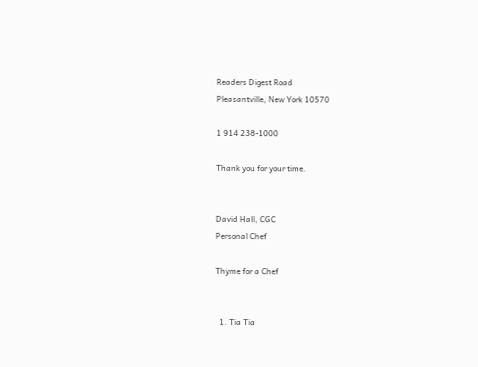Readers Digest Road
Pleasantville, New York 10570

1 914 238-1000

Thank you for your time.


David Hall, CGC
Personal Chef

Thyme for a Chef


  1. Tia Tia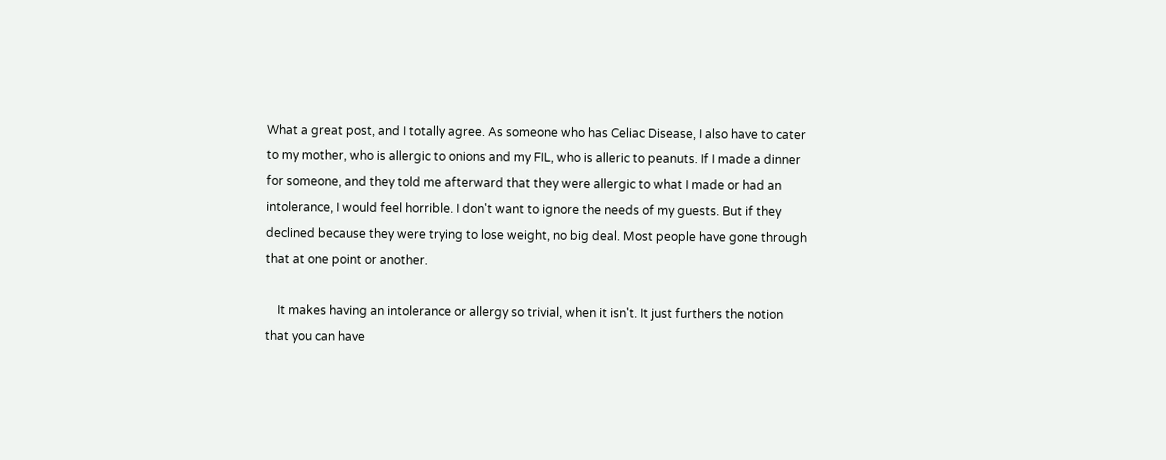What a great post, and I totally agree. As someone who has Celiac Disease, I also have to cater to my mother, who is allergic to onions and my FIL, who is alleric to peanuts. If I made a dinner for someone, and they told me afterward that they were allergic to what I made or had an intolerance, I would feel horrible. I don't want to ignore the needs of my guests. But if they declined because they were trying to lose weight, no big deal. Most people have gone through that at one point or another.

    It makes having an intolerance or allergy so trivial, when it isn't. It just furthers the notion that you can have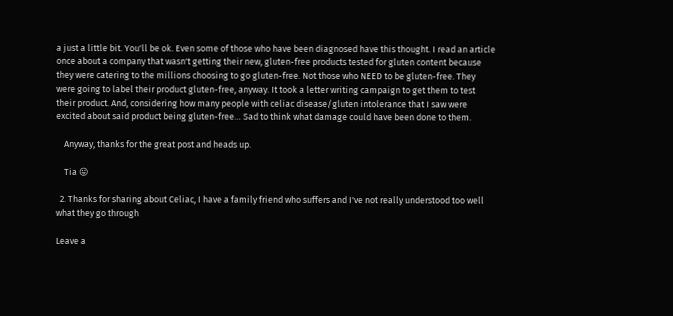a just a little bit. You'll be ok. Even some of those who have been diagnosed have this thought. I read an article once about a company that wasn't getting their new, gluten-free products tested for gluten content because they were catering to the millions choosing to go gluten-free. Not those who NEED to be gluten-free. They were going to label their product gluten-free, anyway. It took a letter writing campaign to get them to test their product. And, considering how many people with celiac disease/gluten intolerance that I saw were excited about said product being gluten-free… Sad to think what damage could have been done to them.

    Anyway, thanks for the great post and heads up.

    Tia 😛

  2. Thanks for sharing about Celiac, I have a family friend who suffers and I've not really understood too well what they go through

Leave a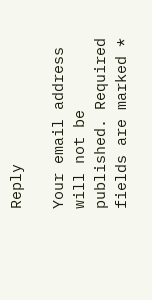Reply

Your email address will not be published. Required fields are marked *